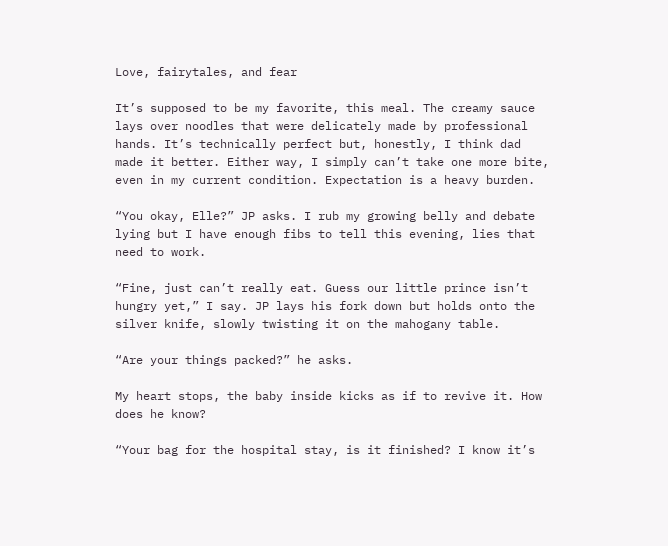Love, fairytales, and fear

It’s supposed to be my favorite, this meal. The creamy sauce lays over noodles that were delicately made by professional hands. It’s technically perfect but, honestly, I think dad made it better. Either way, I simply can’t take one more bite, even in my current condition. Expectation is a heavy burden.

“You okay, Elle?” JP asks. I rub my growing belly and debate lying but I have enough fibs to tell this evening, lies that need to work.

“Fine, just can’t really eat. Guess our little prince isn’t hungry yet,” I say. JP lays his fork down but holds onto the silver knife, slowly twisting it on the mahogany table.

“Are your things packed?” he asks.

My heart stops, the baby inside kicks as if to revive it. How does he know?

“Your bag for the hospital stay, is it finished? I know it’s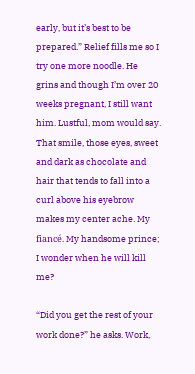early, but it’s best to be prepared.” Relief fills me so I try one more noodle. He grins and though I’m over 20 weeks pregnant, I still want him. Lustful, mom would say. That smile, those eyes, sweet and dark as chocolate and hair that tends to fall into a curl above his eyebrow makes my center ache. My fiancé. My handsome prince; I wonder when he will kill me?

“Did you get the rest of your work done?” he asks. Work,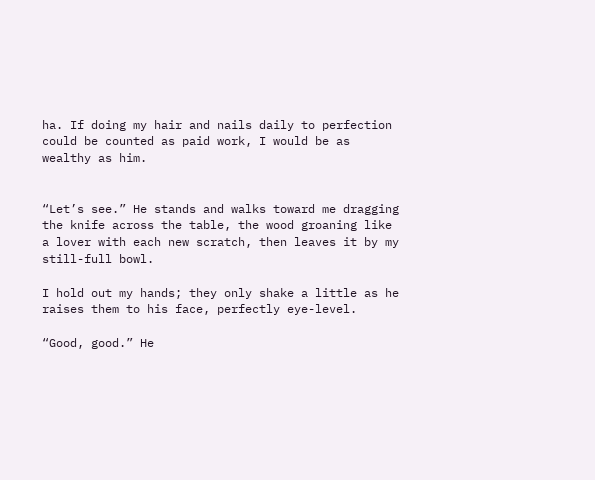ha. If doing my hair and nails daily to perfection could be counted as paid work, I would be as wealthy as him.


“Let’s see.” He stands and walks toward me dragging the knife across the table, the wood groaning like a lover with each new scratch, then leaves it by my still-full bowl.

I hold out my hands; they only shake a little as he raises them to his face, perfectly eye-level.

“Good, good.” He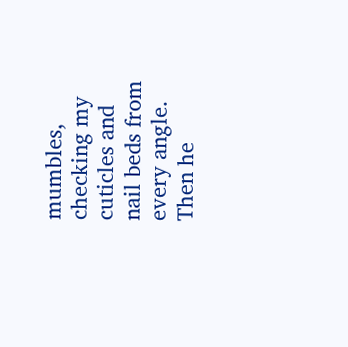mumbles, checking my cuticles and nail beds from every angle. Then he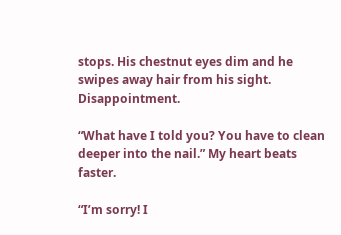stops. His chestnut eyes dim and he swipes away hair from his sight. Disappointment.

“What have I told you? You have to clean deeper into the nail.” My heart beats faster.

“I’m sorry! I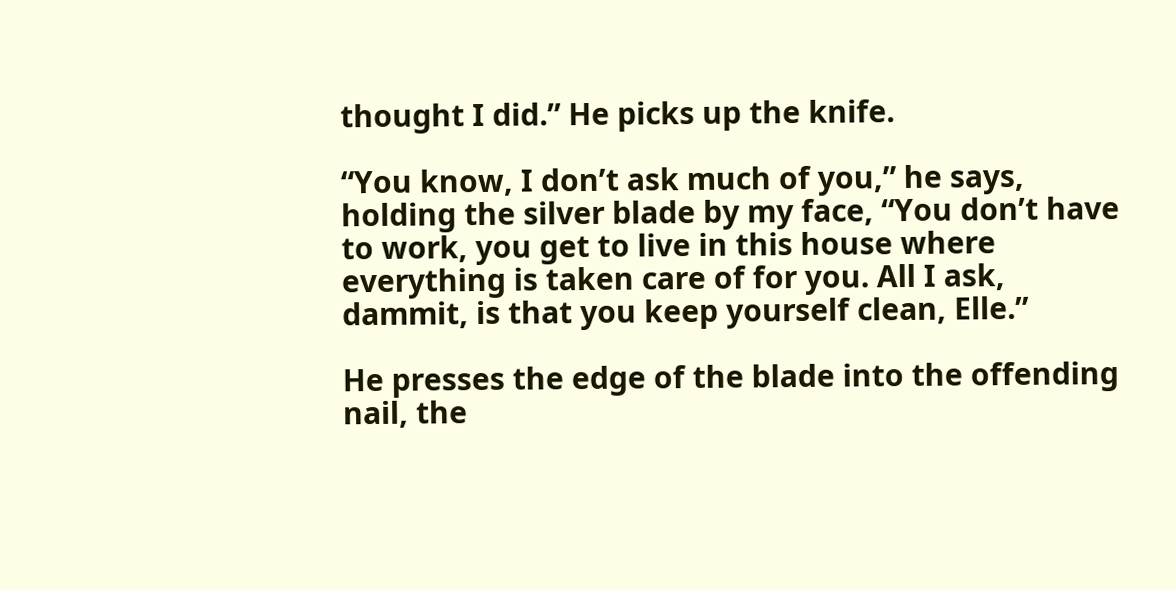thought I did.” He picks up the knife.

“You know, I don’t ask much of you,” he says, holding the silver blade by my face, “You don’t have to work, you get to live in this house where everything is taken care of for you. All I ask, dammit, is that you keep yourself clean, Elle.”

He presses the edge of the blade into the offending nail, the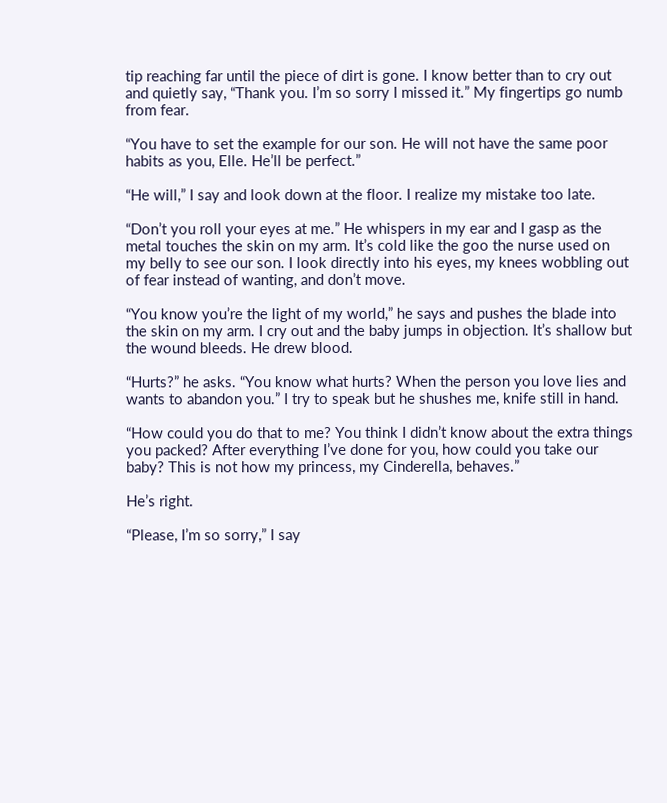tip reaching far until the piece of dirt is gone. I know better than to cry out and quietly say, “Thank you. I’m so sorry I missed it.” My fingertips go numb from fear.

“You have to set the example for our son. He will not have the same poor habits as you, Elle. He’ll be perfect.”

“He will,” I say and look down at the floor. I realize my mistake too late.

“Don’t you roll your eyes at me.” He whispers in my ear and I gasp as the metal touches the skin on my arm. It’s cold like the goo the nurse used on my belly to see our son. I look directly into his eyes, my knees wobbling out of fear instead of wanting, and don’t move.

“You know you’re the light of my world,” he says and pushes the blade into the skin on my arm. I cry out and the baby jumps in objection. It’s shallow but the wound bleeds. He drew blood.

“Hurts?” he asks. “You know what hurts? When the person you love lies and wants to abandon you.” I try to speak but he shushes me, knife still in hand.

“How could you do that to me? You think I didn’t know about the extra things you packed? After everything I’ve done for you, how could you take our baby? This is not how my princess, my Cinderella, behaves.”

He’s right.

“Please, I’m so sorry,” I say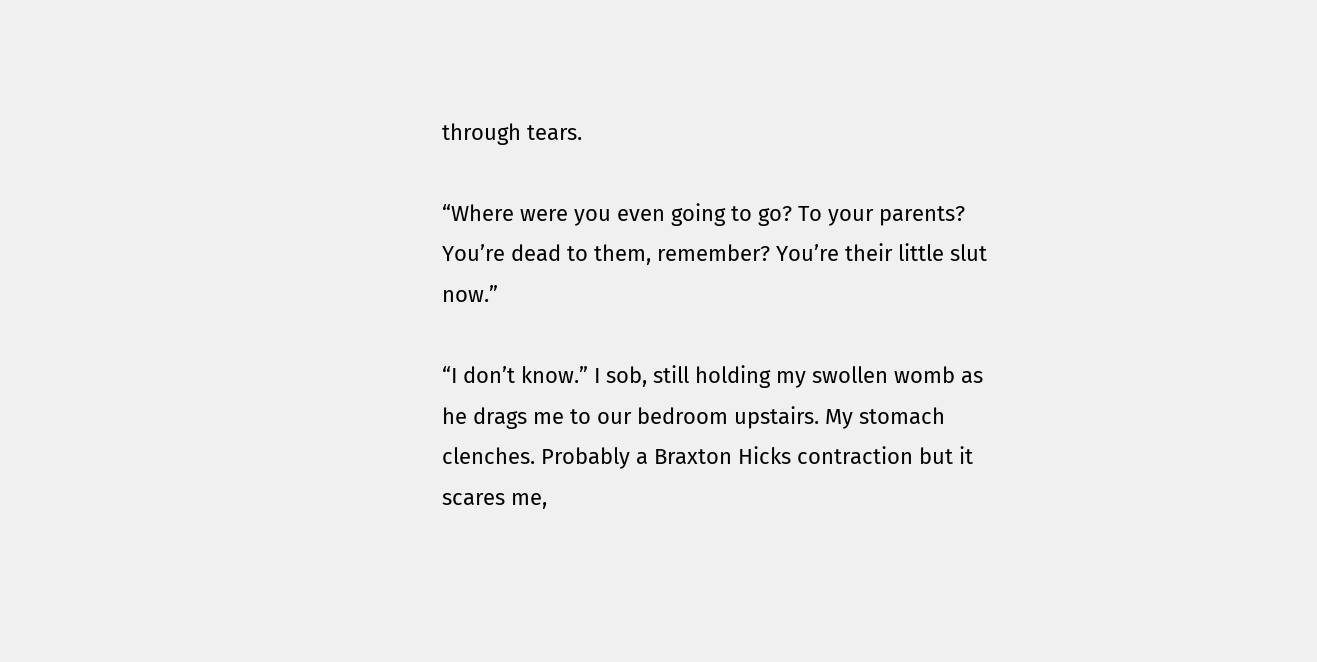through tears.

“Where were you even going to go? To your parents? You’re dead to them, remember? You’re their little slut now.”

“I don’t know.” I sob, still holding my swollen womb as he drags me to our bedroom upstairs. My stomach clenches. Probably a Braxton Hicks contraction but it scares me,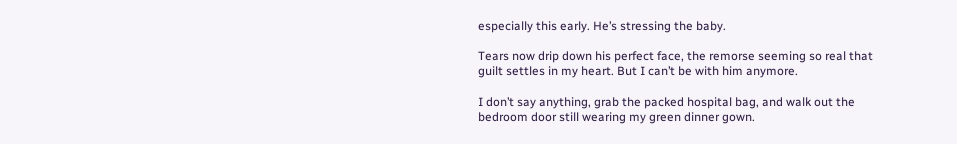especially this early. He’s stressing the baby.

Tears now drip down his perfect face, the remorse seeming so real that guilt settles in my heart. But I can’t be with him anymore.

I don’t say anything, grab the packed hospital bag, and walk out the bedroom door still wearing my green dinner gown.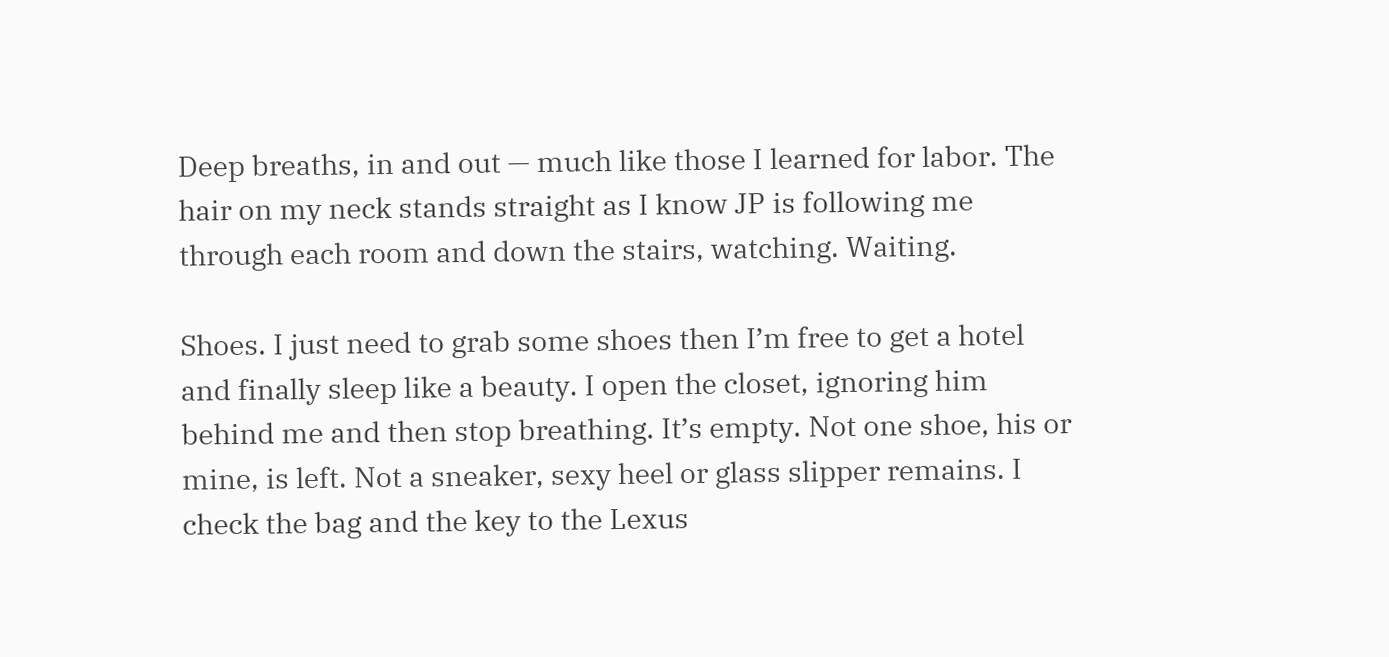Deep breaths, in and out — much like those I learned for labor. The hair on my neck stands straight as I know JP is following me through each room and down the stairs, watching. Waiting.

Shoes. I just need to grab some shoes then I’m free to get a hotel and finally sleep like a beauty. I open the closet, ignoring him behind me and then stop breathing. It’s empty. Not one shoe, his or mine, is left. Not a sneaker, sexy heel or glass slipper remains. I check the bag and the key to the Lexus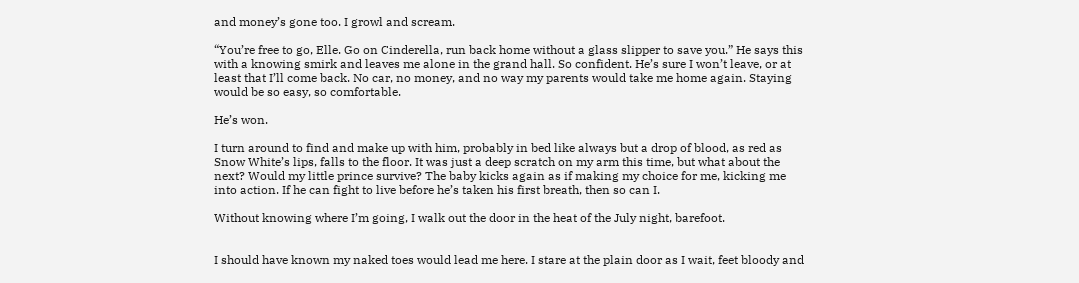and money’s gone too. I growl and scream.

“You’re free to go, Elle. Go on Cinderella, run back home without a glass slipper to save you.” He says this with a knowing smirk and leaves me alone in the grand hall. So confident. He’s sure I won’t leave, or at least that I’ll come back. No car, no money, and no way my parents would take me home again. Staying would be so easy, so comfortable.

He’s won.

I turn around to find and make up with him, probably in bed like always but a drop of blood, as red as Snow White’s lips, falls to the floor. It was just a deep scratch on my arm this time, but what about the next? Would my little prince survive? The baby kicks again as if making my choice for me, kicking me into action. If he can fight to live before he’s taken his first breath, then so can I.

Without knowing where I’m going, I walk out the door in the heat of the July night, barefoot.


I should have known my naked toes would lead me here. I stare at the plain door as I wait, feet bloody and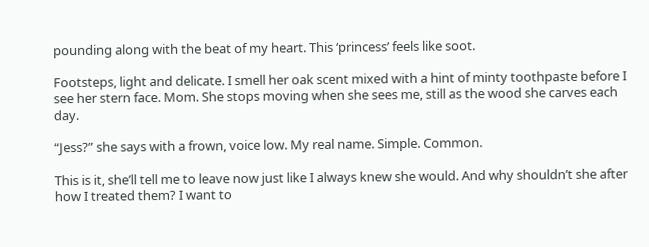pounding along with the beat of my heart. This ‘princess’ feels like soot.

Footsteps, light and delicate. I smell her oak scent mixed with a hint of minty toothpaste before I see her stern face. Mom. She stops moving when she sees me, still as the wood she carves each day.

“Jess?” she says with a frown, voice low. My real name. Simple. Common.

This is it, she’ll tell me to leave now just like I always knew she would. And why shouldn’t she after how I treated them? I want to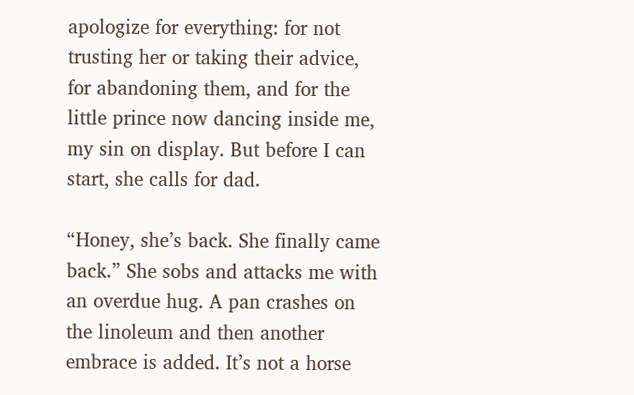apologize for everything: for not trusting her or taking their advice, for abandoning them, and for the little prince now dancing inside me, my sin on display. But before I can start, she calls for dad.

“Honey, she’s back. She finally came back.” She sobs and attacks me with an overdue hug. A pan crashes on the linoleum and then another embrace is added. It’s not a horse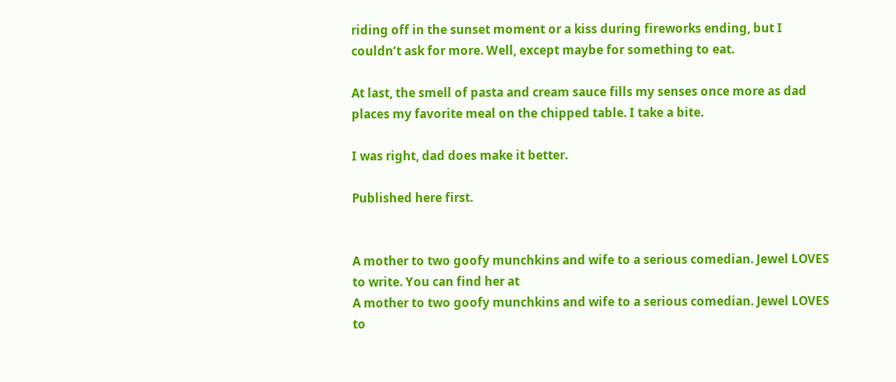riding off in the sunset moment or a kiss during fireworks ending, but I couldn’t ask for more. Well, except maybe for something to eat.

At last, the smell of pasta and cream sauce fills my senses once more as dad places my favorite meal on the chipped table. I take a bite.

I was right, dad does make it better.

Published here first.


A mother to two goofy munchkins and wife to a serious comedian. Jewel LOVES to write. You can find her at
A mother to two goofy munchkins and wife to a serious comedian. Jewel LOVES to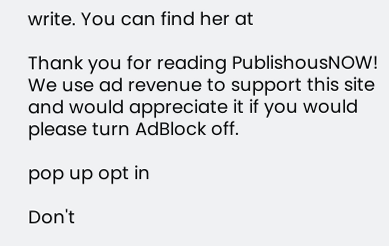write. You can find her at

Thank you for reading PublishousNOW! We use ad revenue to support this site and would appreciate it if you would please turn AdBlock off.

pop up opt in

Don't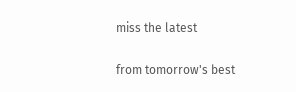miss the latest

from tomorrow's best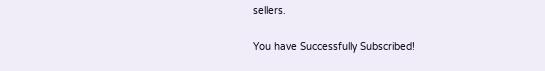sellers.

You have Successfully Subscribed!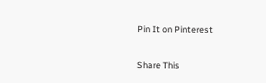Pin It on Pinterest

Share This